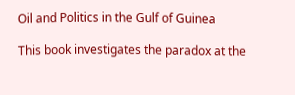Oil and Politics in the Gulf of Guinea

This book investigates the paradox at the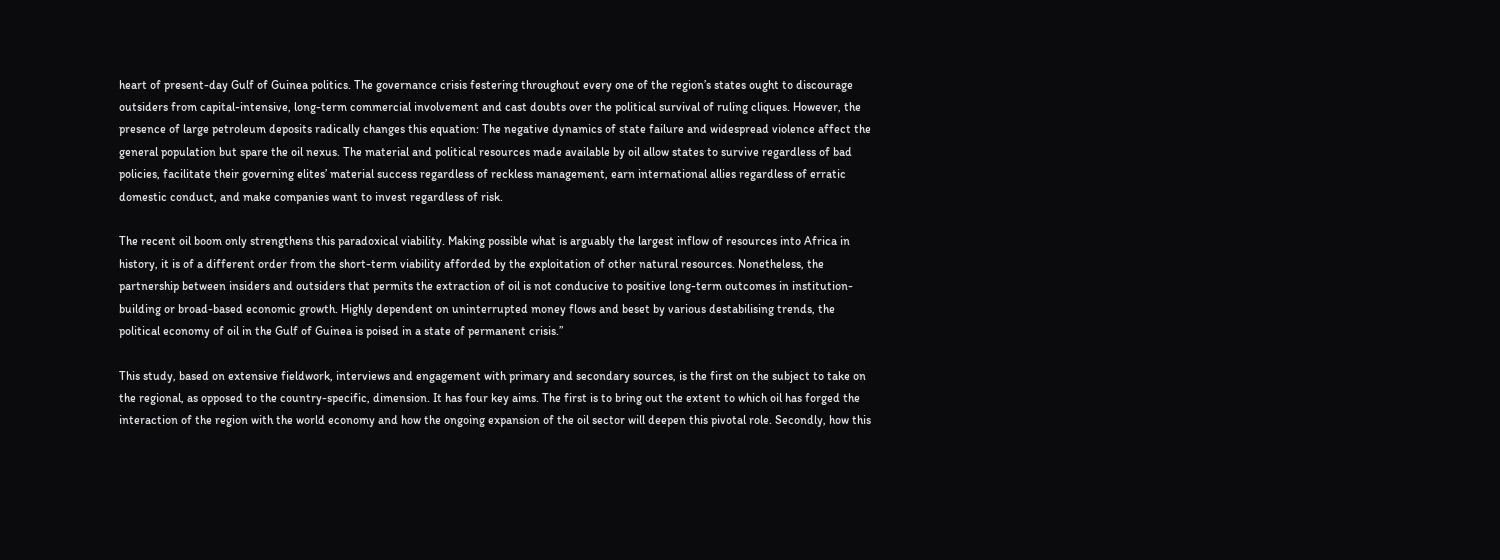heart of present-day Gulf of Guinea politics. The governance crisis festering throughout every one of the region’s states ought to discourage outsiders from capital-intensive, long-term commercial involvement and cast doubts over the political survival of ruling cliques. However, the presence of large petroleum deposits radically changes this equation: The negative dynamics of state failure and widespread violence affect the general population but spare the oil nexus. The material and political resources made available by oil allow states to survive regardless of bad policies, facilitate their governing elites’ material success regardless of reckless management, earn international allies regardless of erratic domestic conduct, and make companies want to invest regardless of risk.

The recent oil boom only strengthens this paradoxical viability. Making possible what is arguably the largest inflow of resources into Africa in history, it is of a different order from the short-term viability afforded by the exploitation of other natural resources. Nonetheless, the partnership between insiders and outsiders that permits the extraction of oil is not conducive to positive long-term outcomes in institution-building or broad-based economic growth. Highly dependent on uninterrupted money flows and beset by various destabilising trends, the political economy of oil in the Gulf of Guinea is poised in a state of permanent crisis.”

This study, based on extensive fieldwork, interviews and engagement with primary and secondary sources, is the first on the subject to take on the regional, as opposed to the country-specific, dimension. It has four key aims. The first is to bring out the extent to which oil has forged the interaction of the region with the world economy and how the ongoing expansion of the oil sector will deepen this pivotal role. Secondly, how this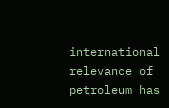international relevance of petroleum has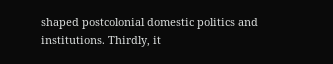shaped postcolonial domestic politics and institutions. Thirdly, it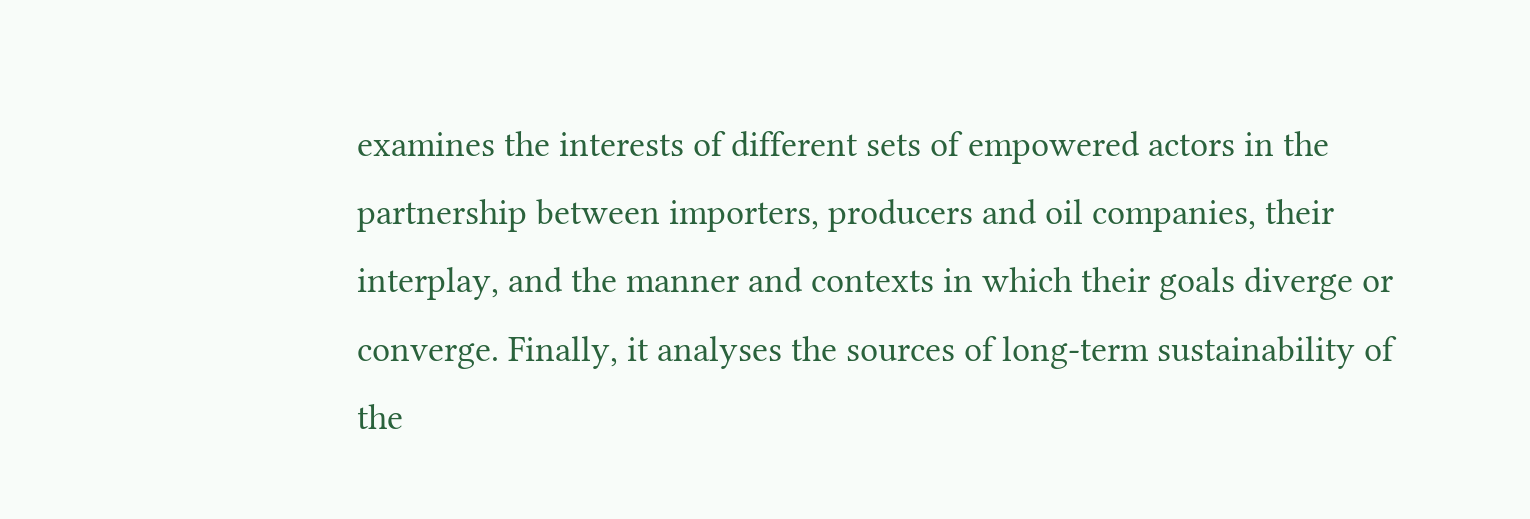examines the interests of different sets of empowered actors in the partnership between importers, producers and oil companies, their interplay, and the manner and contexts in which their goals diverge or converge. Finally, it analyses the sources of long-term sustainability of the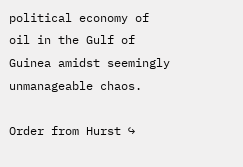political economy of oil in the Gulf of Guinea amidst seemingly unmanageable chaos.

Order from Hurst ↪